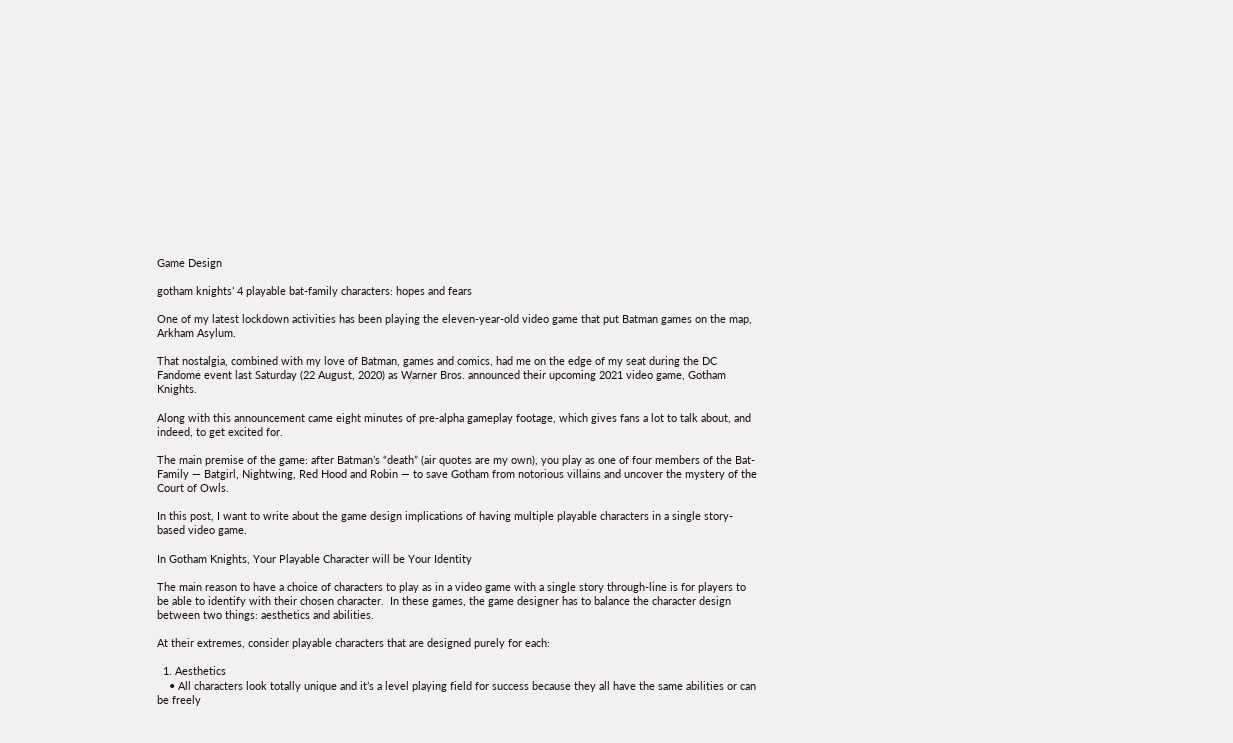Game Design

gotham knights’ 4 playable bat-family characters: hopes and fears

One of my latest lockdown activities has been playing the eleven-year-old video game that put Batman games on the map, Arkham Asylum.

That nostalgia, combined with my love of Batman, games and comics, had me on the edge of my seat during the DC Fandome event last Saturday (22 August, 2020) as Warner Bros. announced their upcoming 2021 video game, Gotham Knights.

Along with this announcement came eight minutes of pre-alpha gameplay footage, which gives fans a lot to talk about, and indeed, to get excited for.

The main premise of the game: after Batman’s “death” (air quotes are my own), you play as one of four members of the Bat-Family — Batgirl, Nightwing, Red Hood and Robin — to save Gotham from notorious villains and uncover the mystery of the Court of Owls.

In this post, I want to write about the game design implications of having multiple playable characters in a single story-based video game.

In Gotham Knights, Your Playable Character will be Your Identity

The main reason to have a choice of characters to play as in a video game with a single story through-line is for players to be able to identify with their chosen character.  In these games, the game designer has to balance the character design between two things: aesthetics and abilities.

At their extremes, consider playable characters that are designed purely for each:

  1. Aesthetics
    • All characters look totally unique and it’s a level playing field for success because they all have the same abilities or can be freely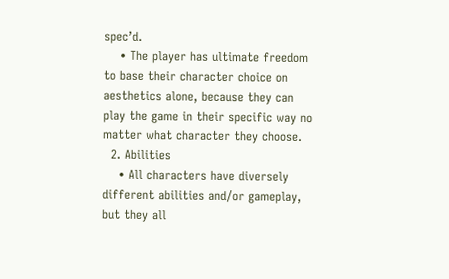spec’d.
    • The player has ultimate freedom to base their character choice on aesthetics alone, because they can play the game in their specific way no matter what character they choose.
  2. Abilities
    • All characters have diversely different abilities and/or gameplay, but they all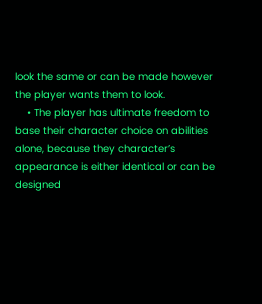look the same or can be made however the player wants them to look.
    • The player has ultimate freedom to base their character choice on abilities alone, because they character’s appearance is either identical or can be designed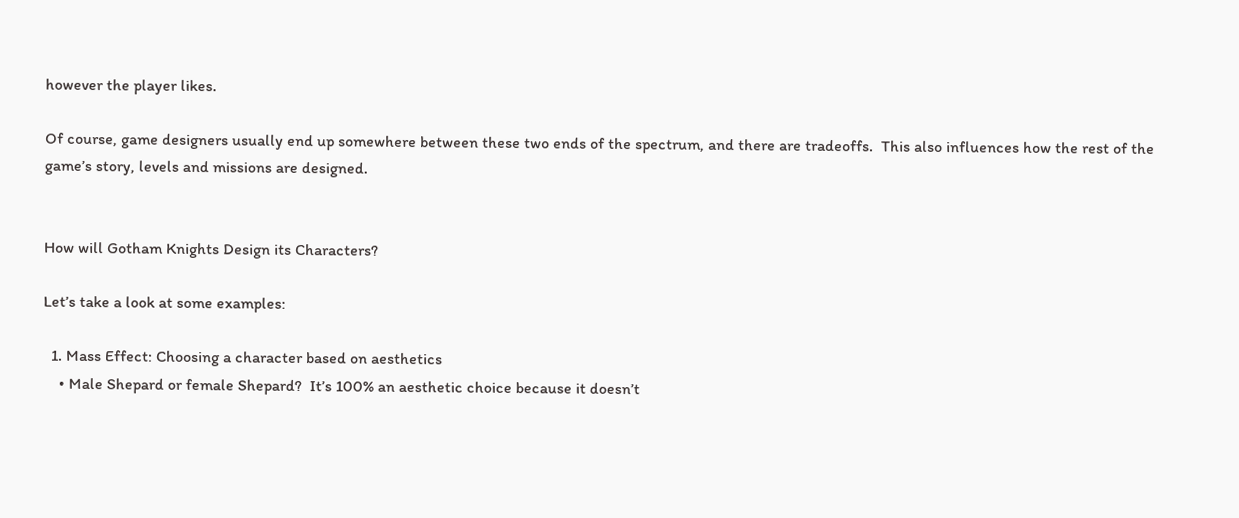however the player likes.

Of course, game designers usually end up somewhere between these two ends of the spectrum, and there are tradeoffs.  This also influences how the rest of the game’s story, levels and missions are designed.


How will Gotham Knights Design its Characters?

Let’s take a look at some examples:

  1. Mass Effect: Choosing a character based on aesthetics
    • Male Shepard or female Shepard?  It’s 100% an aesthetic choice because it doesn’t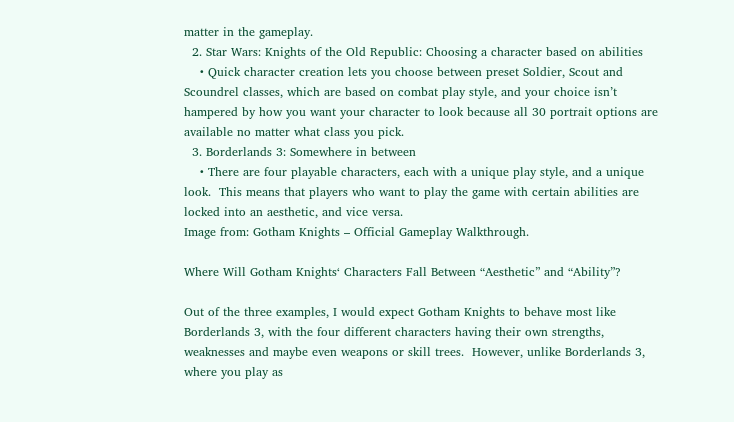matter in the gameplay.
  2. Star Wars: Knights of the Old Republic: Choosing a character based on abilities
    • Quick character creation lets you choose between preset Soldier, Scout and Scoundrel classes, which are based on combat play style, and your choice isn’t hampered by how you want your character to look because all 30 portrait options are available no matter what class you pick.
  3. Borderlands 3: Somewhere in between
    • There are four playable characters, each with a unique play style, and a unique look.  This means that players who want to play the game with certain abilities are locked into an aesthetic, and vice versa.
Image from: Gotham Knights – Official Gameplay Walkthrough.

Where Will Gotham Knights‘ Characters Fall Between “Aesthetic” and “Ability”?

Out of the three examples, I would expect Gotham Knights to behave most like Borderlands 3, with the four different characters having their own strengths, weaknesses and maybe even weapons or skill trees.  However, unlike Borderlands 3, where you play as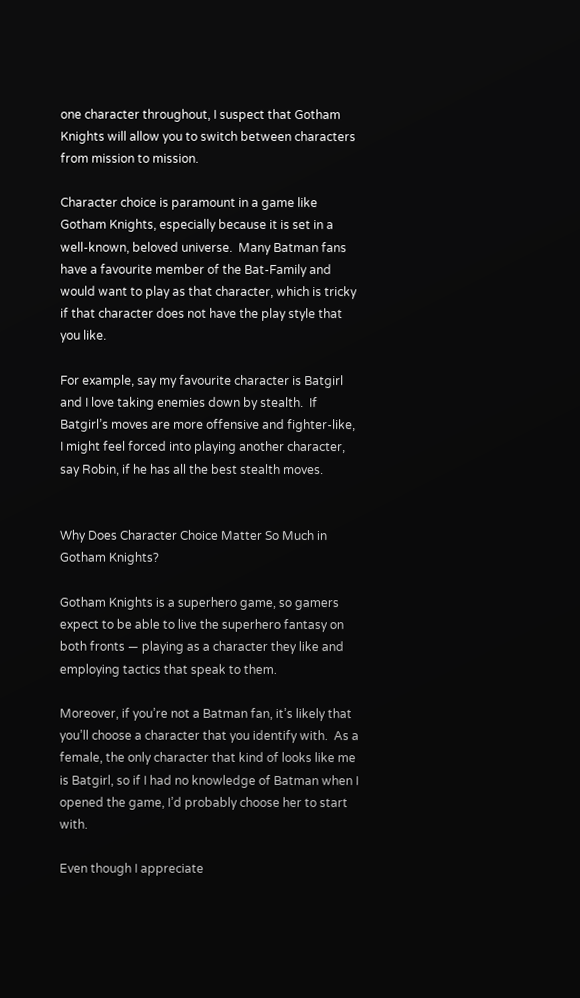one character throughout, I suspect that Gotham Knights will allow you to switch between characters from mission to mission.

Character choice is paramount in a game like Gotham Knights, especially because it is set in a well-known, beloved universe.  Many Batman fans have a favourite member of the Bat-Family and would want to play as that character, which is tricky if that character does not have the play style that you like.

For example, say my favourite character is Batgirl and I love taking enemies down by stealth.  If Batgirl’s moves are more offensive and fighter-like, I might feel forced into playing another character, say Robin, if he has all the best stealth moves.


Why Does Character Choice Matter So Much in Gotham Knights?

Gotham Knights is a superhero game, so gamers expect to be able to live the superhero fantasy on both fronts — playing as a character they like and employing tactics that speak to them.

Moreover, if you’re not a Batman fan, it’s likely that you’ll choose a character that you identify with.  As a female, the only character that kind of looks like me is Batgirl, so if I had no knowledge of Batman when I opened the game, I’d probably choose her to start with.

Even though I appreciate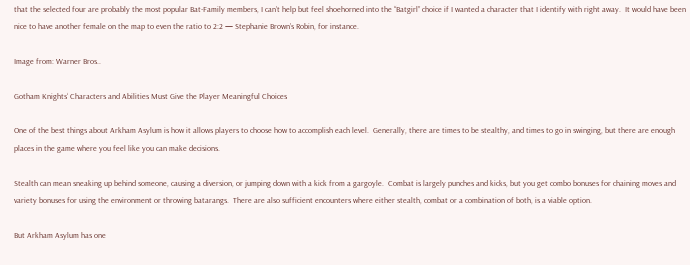that the selected four are probably the most popular Bat-Family members, I can’t help but feel shoehorned into the “Batgirl” choice if I wanted a character that I identify with right away.  It would have been nice to have another female on the map to even the ratio to 2:2 — Stephanie Brown’s Robin, for instance.

Image from: Warner Bros..

Gotham Knights‘ Characters and Abilities Must Give the Player Meaningful Choices

One of the best things about Arkham Asylum is how it allows players to choose how to accomplish each level.  Generally, there are times to be stealthy, and times to go in swinging, but there are enough places in the game where you feel like you can make decisions.

Stealth can mean sneaking up behind someone, causing a diversion, or jumping down with a kick from a gargoyle.  Combat is largely punches and kicks, but you get combo bonuses for chaining moves and variety bonuses for using the environment or throwing batarangs.  There are also sufficient encounters where either stealth, combat or a combination of both, is a viable option.

But Arkham Asylum has one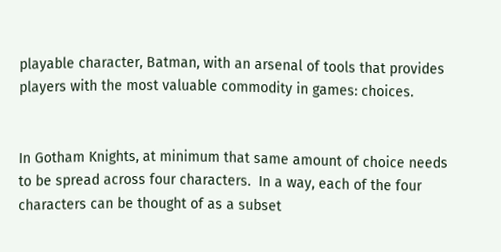playable character, Batman, with an arsenal of tools that provides players with the most valuable commodity in games: choices.


In Gotham Knights, at minimum that same amount of choice needs to be spread across four characters.  In a way, each of the four characters can be thought of as a subset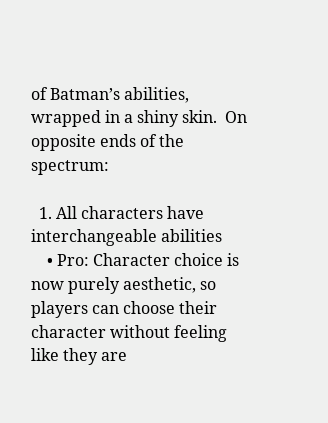of Batman’s abilities, wrapped in a shiny skin.  On opposite ends of the spectrum:

  1. All characters have interchangeable abilities
    • Pro: Character choice is now purely aesthetic, so players can choose their character without feeling like they are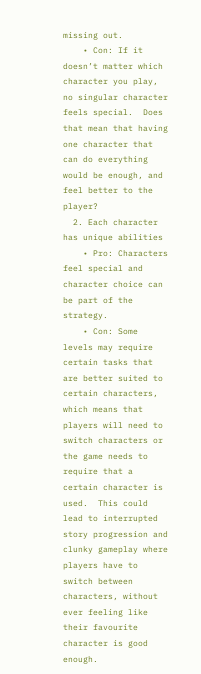missing out.
    • Con: If it doesn’t matter which character you play, no singular character feels special.  Does that mean that having one character that can do everything would be enough, and feel better to the player?
  2. Each character has unique abilities
    • Pro: Characters feel special and character choice can be part of the strategy.
    • Con: Some levels may require certain tasks that are better suited to certain characters, which means that players will need to switch characters or the game needs to require that a certain character is used.  This could lead to interrupted story progression and clunky gameplay where players have to switch between characters, without ever feeling like their favourite character is good enough.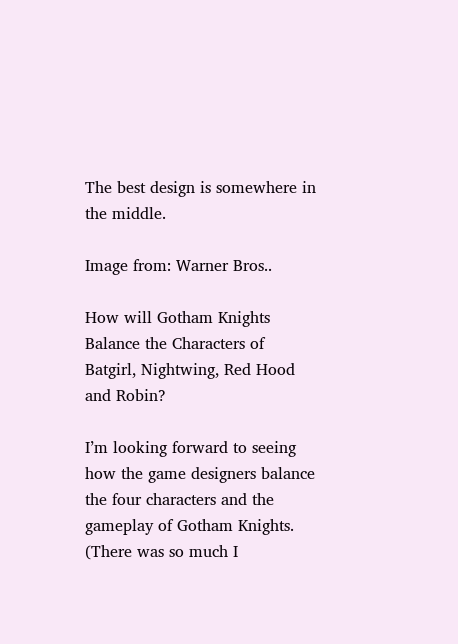The best design is somewhere in the middle.

Image from: Warner Bros..

How will Gotham Knights Balance the Characters of Batgirl, Nightwing, Red Hood and Robin?

I’m looking forward to seeing how the game designers balance the four characters and the gameplay of Gotham Knights.  (There was so much I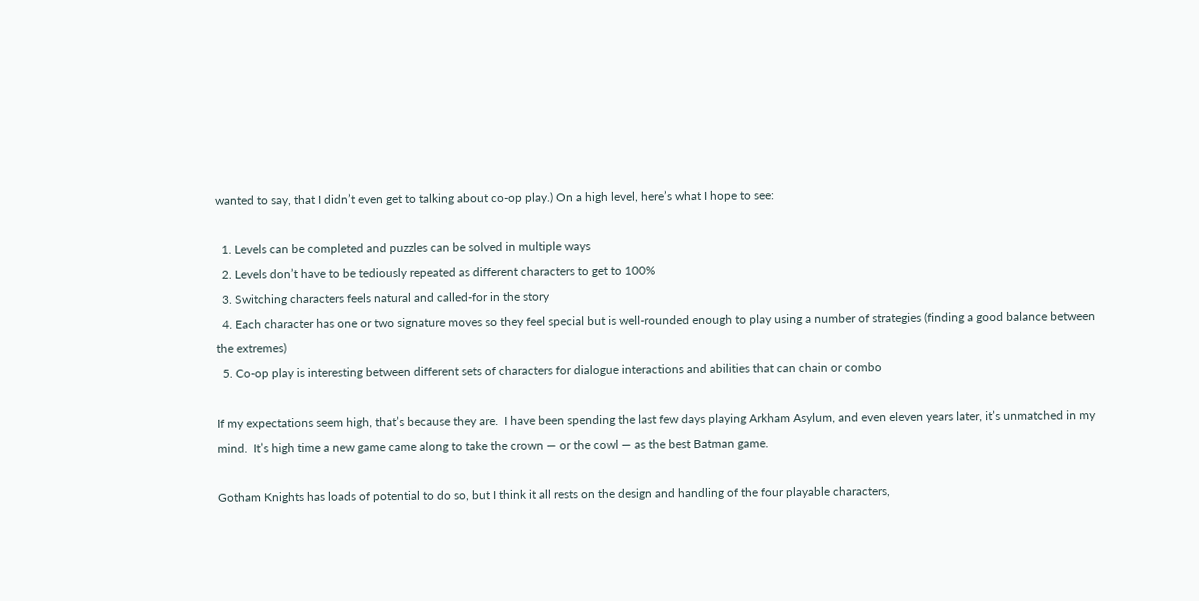wanted to say, that I didn’t even get to talking about co-op play.) On a high level, here’s what I hope to see:

  1. Levels can be completed and puzzles can be solved in multiple ways
  2. Levels don’t have to be tediously repeated as different characters to get to 100%
  3. Switching characters feels natural and called-for in the story
  4. Each character has one or two signature moves so they feel special but is well-rounded enough to play using a number of strategies (finding a good balance between the extremes)
  5. Co-op play is interesting between different sets of characters for dialogue interactions and abilities that can chain or combo

If my expectations seem high, that’s because they are.  I have been spending the last few days playing Arkham Asylum, and even eleven years later, it’s unmatched in my mind.  It’s high time a new game came along to take the crown — or the cowl — as the best Batman game.

Gotham Knights has loads of potential to do so, but I think it all rests on the design and handling of the four playable characters,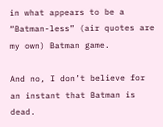in what appears to be a “Batman-less” (air quotes are my own) Batman game.

And no, I don’t believe for an instant that Batman is dead.